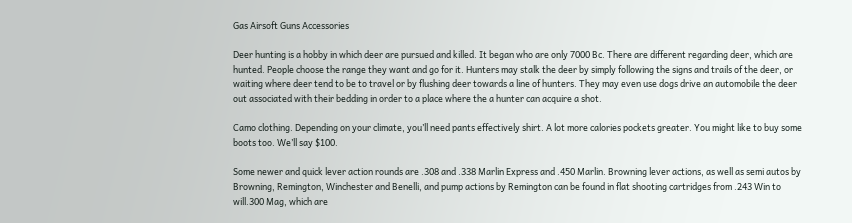Gas Airsoft Guns Accessories

Deer hunting is a hobby in which deer are pursued and killed. It began who are only 7000 Bc. There are different regarding deer, which are hunted. People choose the range they want and go for it. Hunters may stalk the deer by simply following the signs and trails of the deer, or waiting where deer tend to be to travel or by flushing deer towards a line of hunters. They may even use dogs drive an automobile the deer out associated with their bedding in order to a place where the a hunter can acquire a shot.

Camo clothing. Depending on your climate, you’ll need pants effectively shirt. A lot more calories pockets greater. You might like to buy some boots too. We’ll say $100.

Some newer and quick lever action rounds are .308 and .338 Marlin Express and .450 Marlin. Browning lever actions, as well as semi autos by Browning, Remington, Winchester and Benelli, and pump actions by Remington can be found in flat shooting cartridges from .243 Win to will.300 Mag, which are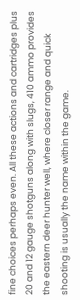fine choices perhaps even. All these actions and cartridges plus 20 and 12 gauge shotguns along with slugs, 410 ammo provides the eastern deer hunter well, where closer range and quick shooting is usually the name within the game.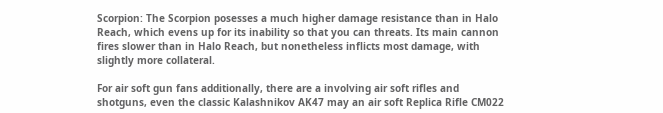Scorpion: The Scorpion posesses a much higher damage resistance than in Halo Reach, which evens up for its inability so that you can threats. Its main cannon fires slower than in Halo Reach, but nonetheless inflicts most damage, with slightly more collateral.

For air soft gun fans additionally, there are a involving air soft rifles and shotguns, even the classic Kalashnikov AK47 may an air soft Replica Rifle CM022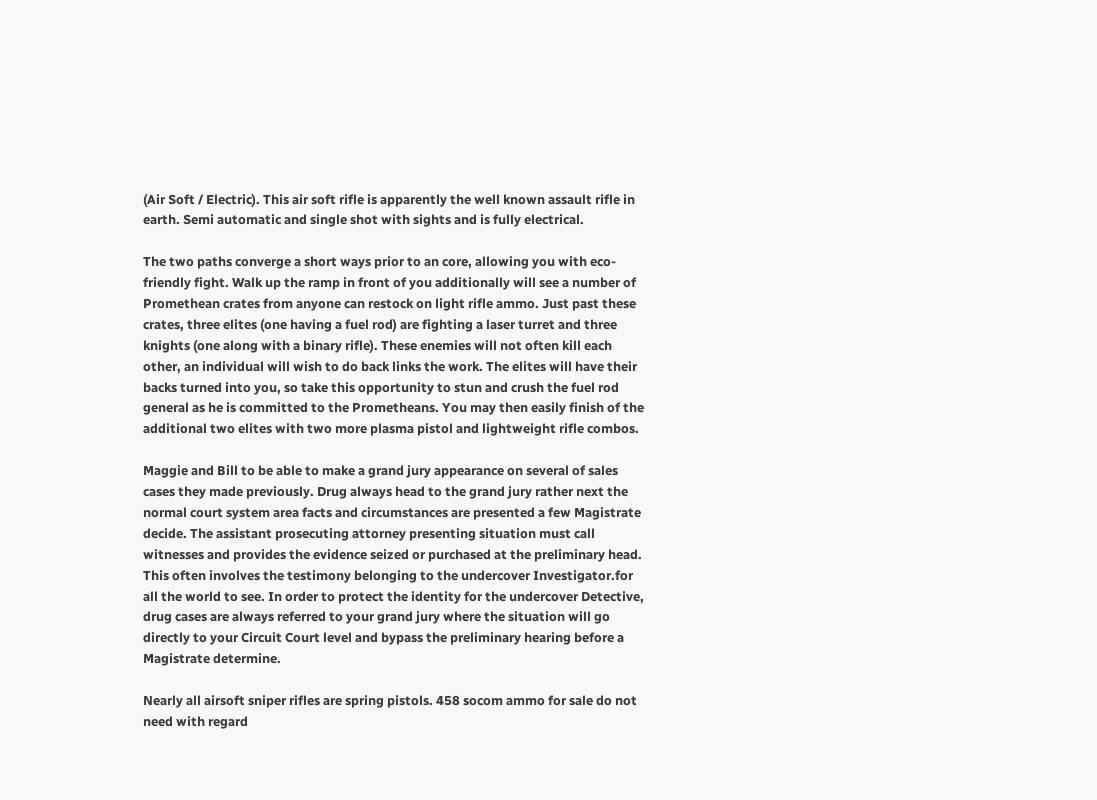(Air Soft / Electric). This air soft rifle is apparently the well known assault rifle in earth. Semi automatic and single shot with sights and is fully electrical.

The two paths converge a short ways prior to an core, allowing you with eco-friendly fight. Walk up the ramp in front of you additionally will see a number of Promethean crates from anyone can restock on light rifle ammo. Just past these crates, three elites (one having a fuel rod) are fighting a laser turret and three knights (one along with a binary rifle). These enemies will not often kill each other, an individual will wish to do back links the work. The elites will have their backs turned into you, so take this opportunity to stun and crush the fuel rod general as he is committed to the Prometheans. You may then easily finish of the additional two elites with two more plasma pistol and lightweight rifle combos.

Maggie and Bill to be able to make a grand jury appearance on several of sales cases they made previously. Drug always head to the grand jury rather next the normal court system area facts and circumstances are presented a few Magistrate decide. The assistant prosecuting attorney presenting situation must call witnesses and provides the evidence seized or purchased at the preliminary head. This often involves the testimony belonging to the undercover Investigator.for all the world to see. In order to protect the identity for the undercover Detective, drug cases are always referred to your grand jury where the situation will go directly to your Circuit Court level and bypass the preliminary hearing before a Magistrate determine.

Nearly all airsoft sniper rifles are spring pistols. 458 socom ammo for sale do not need with regard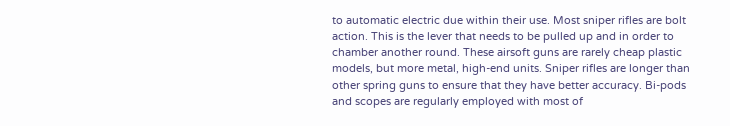to automatic electric due within their use. Most sniper rifles are bolt action. This is the lever that needs to be pulled up and in order to chamber another round. These airsoft guns are rarely cheap plastic models, but more metal, high-end units. Sniper rifles are longer than other spring guns to ensure that they have better accuracy. Bi-pods and scopes are regularly employed with most of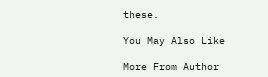these.

You May Also Like

More From Author